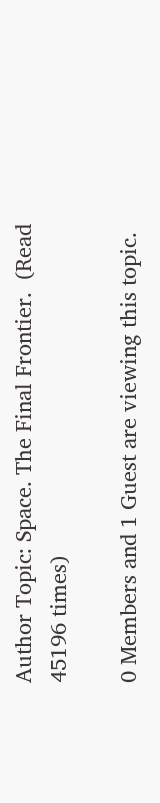Author Topic: Space. The Final Frontier.  (Read 45196 times)

0 Members and 1 Guest are viewing this topic.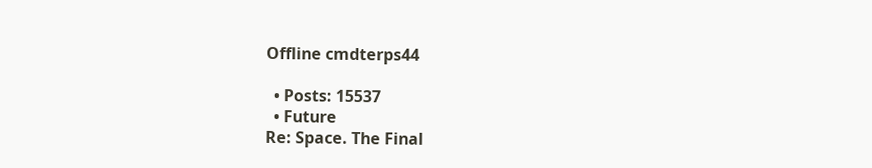Offline cmdterps44

  • Posts: 15537
  • Future
Re: Space. The Final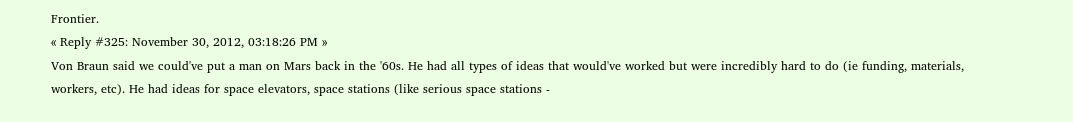Frontier.
« Reply #325: November 30, 2012, 03:18:26 PM »
Von Braun said we could've put a man on Mars back in the '60s. He had all types of ideas that would've worked but were incredibly hard to do (ie funding, materials, workers, etc). He had ideas for space elevators, space stations (like serious space stations -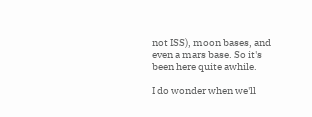not ISS), moon bases, and even a mars base. So it's been here quite awhile.

I do wonder when we'll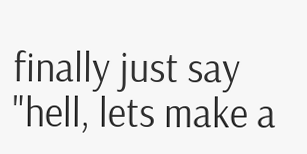finally just say "hell, lets make a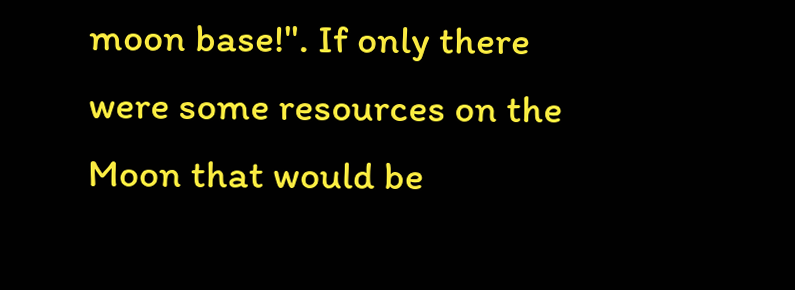moon base!". If only there were some resources on the Moon that would be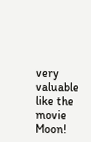very valuable like the movie Moon!